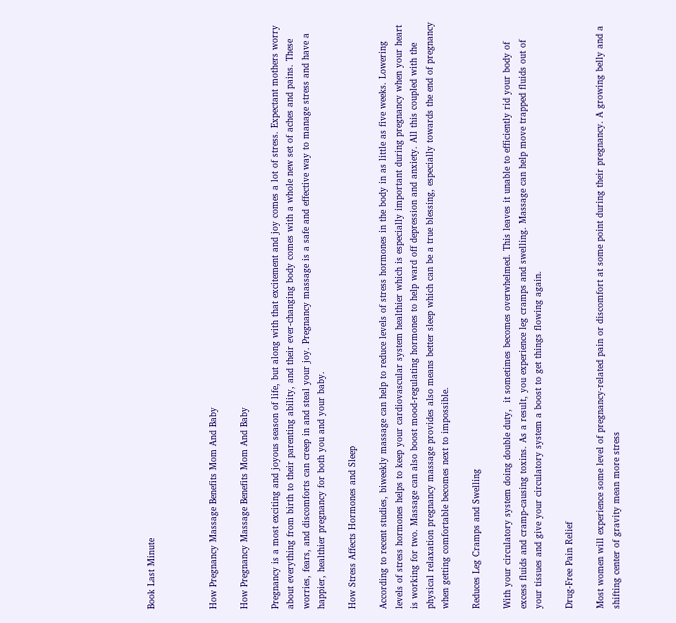Book Last Minute



How Pregnancy Massage Benefits Mom And Baby

How Pregnancy Massage Benefits Mom And Baby

Pregnancy is a most exciting and joyous season of life, but along with that excitement and joy comes a lot of stress. Expectant mothers worry about everything from birth to their parenting ability, and their ever-changing body comes with a whole new set of aches and pains. These worries, fears, and discomforts can creep in and steal your joy. Pregnancy massage is a safe and effective way to manage stress and have a happier, healthier pregnancy for both you and your baby.

How Stress Affects Hormones and Sleep

According to recent studies, biweekly massage can help to reduce levels of stress hormones in the body in as little as five weeks. Lowering levels of stress hormones helps to keep your cardiovascular system healthier which is especially important during pregnancy when your heart is working for two. Massage can also boost mood-regulating hormones to help ward off depression and anxiety. All this coupled with the physical relaxation pregnancy massage provides also means better sleep which can be a true blessing, especially towards the end of pregnancy when getting comfortable becomes next to impossible.

Reduces Leg Cramps and Swelling

With your circulatory system doing double duty,  it sometimes becomes overwhelmed. This leaves it unable to efficiently rid your body of excess fluids and cramp-causing toxins. As a result, you experience leg cramps and swelling. Massage can help move trapped fluids out of your tissues and give your circulatory system a boost to get things flowing again.

Drug-Free Pain Relief

Most women will experience some level of pregnancy-related pain or discomfort at some point during their pregnancy. A growing belly and a shifting center of gravity mean more stress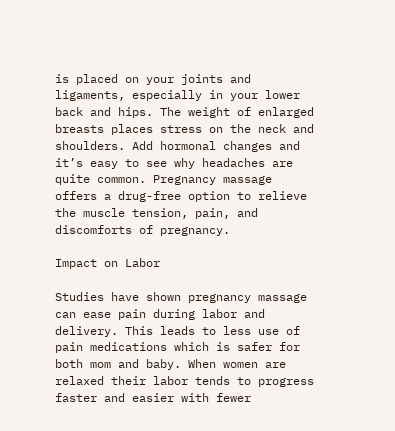is placed on your joints and ligaments, especially in your lower back and hips. The weight of enlarged breasts places stress on the neck and shoulders. Add hormonal changes and it’s easy to see why headaches are quite common. Pregnancy massage offers a drug-free option to relieve the muscle tension, pain, and discomforts of pregnancy.

Impact on Labor

Studies have shown pregnancy massage can ease pain during labor and delivery. This leads to less use of pain medications which is safer for both mom and baby. When women are relaxed their labor tends to progress faster and easier with fewer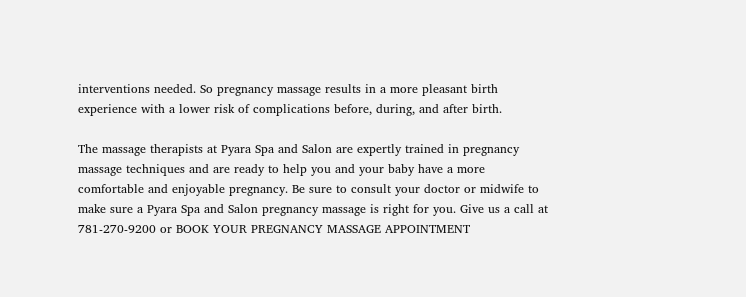interventions needed. So pregnancy massage results in a more pleasant birth experience with a lower risk of complications before, during, and after birth.

The massage therapists at Pyara Spa and Salon are expertly trained in pregnancy massage techniques and are ready to help you and your baby have a more comfortable and enjoyable pregnancy. Be sure to consult your doctor or midwife to make sure a Pyara Spa and Salon pregnancy massage is right for you. Give us a call at 781-270-9200 or BOOK YOUR PREGNANCY MASSAGE APPOINTMENT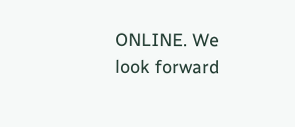ONLINE. We look forward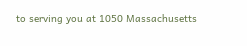to serving you at 1050 Massachusetts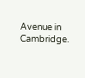Avenue in Cambridge.